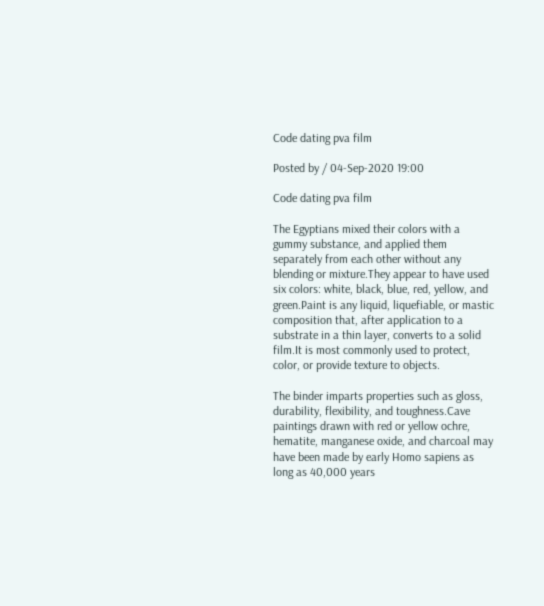Code dating pva film

Posted by / 04-Sep-2020 19:00

Code dating pva film

The Egyptians mixed their colors with a gummy substance, and applied them separately from each other without any blending or mixture.They appear to have used six colors: white, black, blue, red, yellow, and green.Paint is any liquid, liquefiable, or mastic composition that, after application to a substrate in a thin layer, converts to a solid film.It is most commonly used to protect, color, or provide texture to objects.

The binder imparts properties such as gloss, durability, flexibility, and toughness.Cave paintings drawn with red or yellow ochre, hematite, manganese oxide, and charcoal may have been made by early Homo sapiens as long as 40,000 years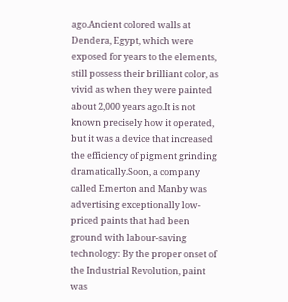ago.Ancient colored walls at Dendera, Egypt, which were exposed for years to the elements, still possess their brilliant color, as vivid as when they were painted about 2,000 years ago.It is not known precisely how it operated, but it was a device that increased the efficiency of pigment grinding dramatically.Soon, a company called Emerton and Manby was advertising exceptionally low-priced paints that had been ground with labour-saving technology: By the proper onset of the Industrial Revolution, paint was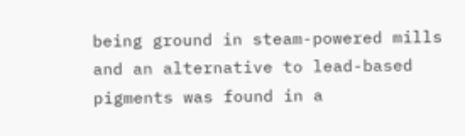being ground in steam-powered mills and an alternative to lead-based pigments was found in a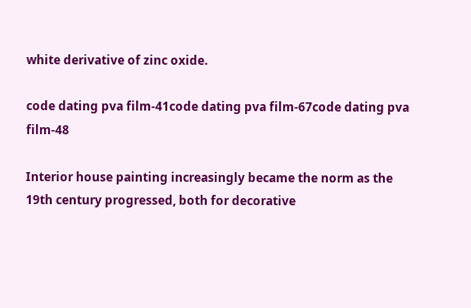white derivative of zinc oxide.

code dating pva film-41code dating pva film-67code dating pva film-48

Interior house painting increasingly became the norm as the 19th century progressed, both for decorative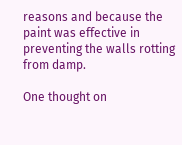reasons and because the paint was effective in preventing the walls rotting from damp.

One thought on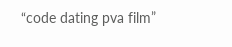“code dating pva film”